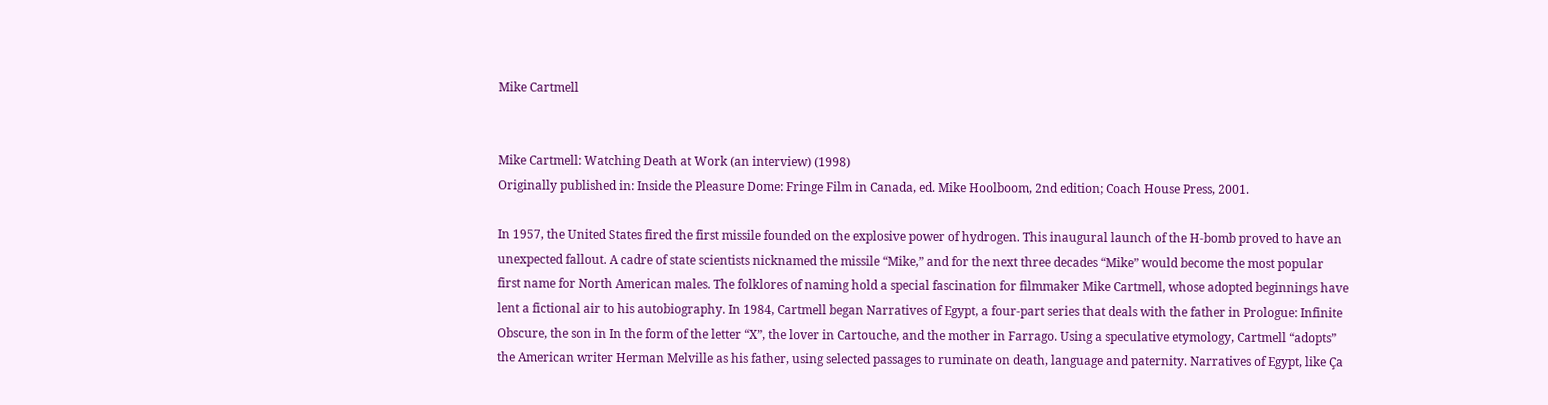Mike Cartmell


Mike Cartmell: Watching Death at Work (an interview) (1998)
Originally published in: Inside the Pleasure Dome: Fringe Film in Canada, ed. Mike Hoolboom, 2nd edition; Coach House Press, 2001.

In 1957, the United States fired the first missile founded on the explosive power of hydrogen. This inaugural launch of the H-bomb proved to have an unexpected fallout. A cadre of state scientists nicknamed the missile “Mike,” and for the next three decades “Mike” would become the most popular first name for North American males. The folklores of naming hold a special fascination for filmmaker Mike Cartmell, whose adopted beginnings have lent a fictional air to his autobiography. In 1984, Cartmell began Narratives of Egypt, a four-part series that deals with the father in Prologue: Infinite Obscure, the son in In the form of the letter “X”, the lover in Cartouche, and the mother in Farrago. Using a speculative etymology, Cartmell “adopts” the American writer Herman Melville as his father, using selected passages to ruminate on death, language and paternity. Narratives of Egypt, like Ça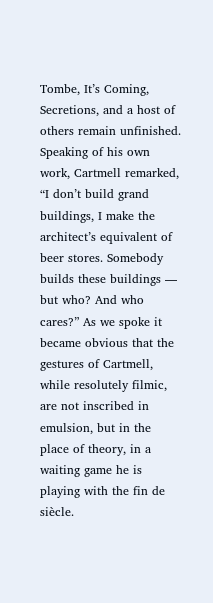Tombe, It’s Coming, Secretions, and a host of others remain unfinished.  Speaking of his own work, Cartmell remarked, “I don’t build grand buildings, I make the architect’s equivalent of beer stores. Somebody builds these buildings — but who? And who cares?” As we spoke it became obvious that the gestures of Cartmell, while resolutely filmic, are not inscribed in emulsion, but in the place of theory, in a waiting game he is playing with the fin de siècle.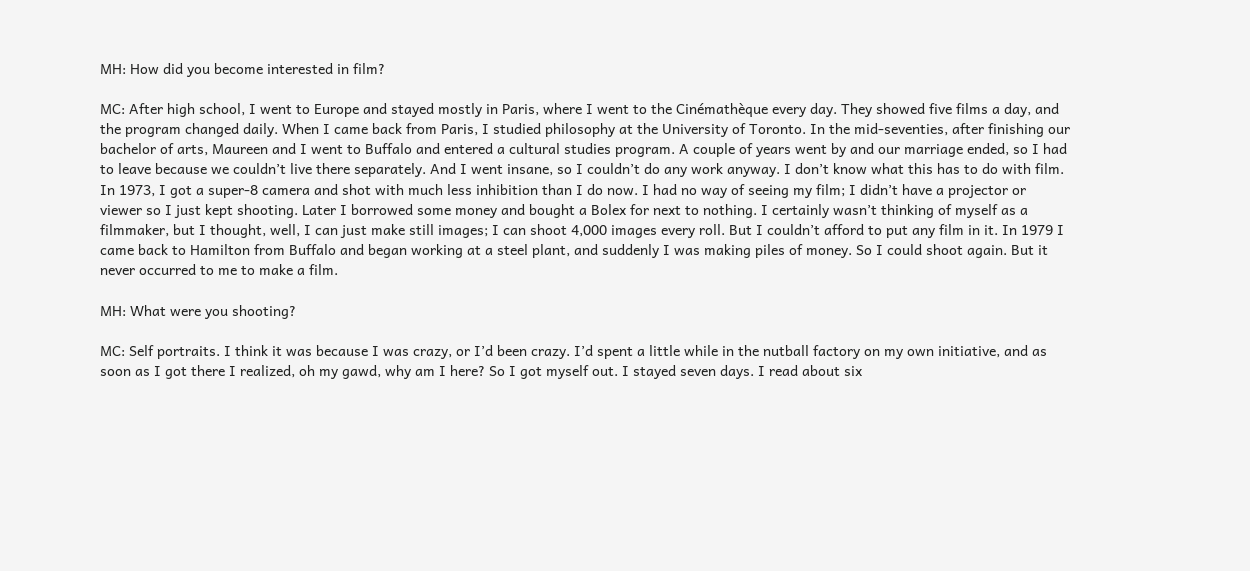MH: How did you become interested in film?

MC: After high school, I went to Europe and stayed mostly in Paris, where I went to the Cinémathèque every day. They showed five films a day, and the program changed daily. When I came back from Paris, I studied philosophy at the University of Toronto. In the mid-seventies, after finishing our bachelor of arts, Maureen and I went to Buffalo and entered a cultural studies program. A couple of years went by and our marriage ended, so I had to leave because we couldn’t live there separately. And I went insane, so I couldn’t do any work anyway. I don’t know what this has to do with film. In 1973, I got a super-8 camera and shot with much less inhibition than I do now. I had no way of seeing my film; I didn’t have a projector or viewer so I just kept shooting. Later I borrowed some money and bought a Bolex for next to nothing. I certainly wasn’t thinking of myself as a filmmaker, but I thought, well, I can just make still images; I can shoot 4,000 images every roll. But I couldn’t afford to put any film in it. In 1979 I came back to Hamilton from Buffalo and began working at a steel plant, and suddenly I was making piles of money. So I could shoot again. But it never occurred to me to make a film.

MH: What were you shooting?

MC: Self portraits. I think it was because I was crazy, or I’d been crazy. I’d spent a little while in the nutball factory on my own initiative, and as soon as I got there I realized, oh my gawd, why am I here? So I got myself out. I stayed seven days. I read about six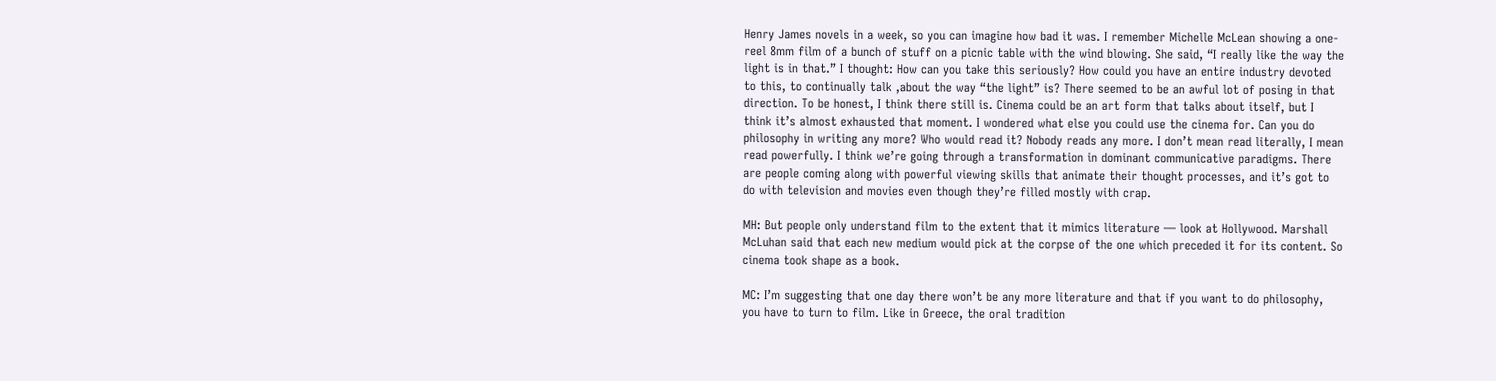Henry James novels in a week, so you can imagine how bad it was. I remember Michelle McLean showing a one-reel 8mm film of a bunch of stuff on a picnic table with the wind blowing. She said, “I really like the way the light is in that.” I thought: How can you take this seriously? How could you have an entire industry devoted to this, to continually talk ,about the way “the light” is? There seemed to be an awful lot of posing in that direction. To be honest, I think there still is. Cinema could be an art form that talks about itself, but I think it’s almost exhausted that moment. I wondered what else you could use the cinema for. Can you do philosophy in writing any more? Who would read it? Nobody reads any more. I don’t mean read literally, I mean read powerfully. I think we’re going through a transformation in dominant communicative paradigms. There are people coming along with powerful viewing skills that animate their thought processes, and it’s got to do with television and movies even though they’re filled mostly with crap.

MH: But people only understand film to the extent that it mimics literature — look at Hollywood. Marshall McLuhan said that each new medium would pick at the corpse of the one which preceded it for its content. So cinema took shape as a book.

MC: I’m suggesting that one day there won’t be any more literature and that if you want to do philosophy, you have to turn to film. Like in Greece, the oral tradition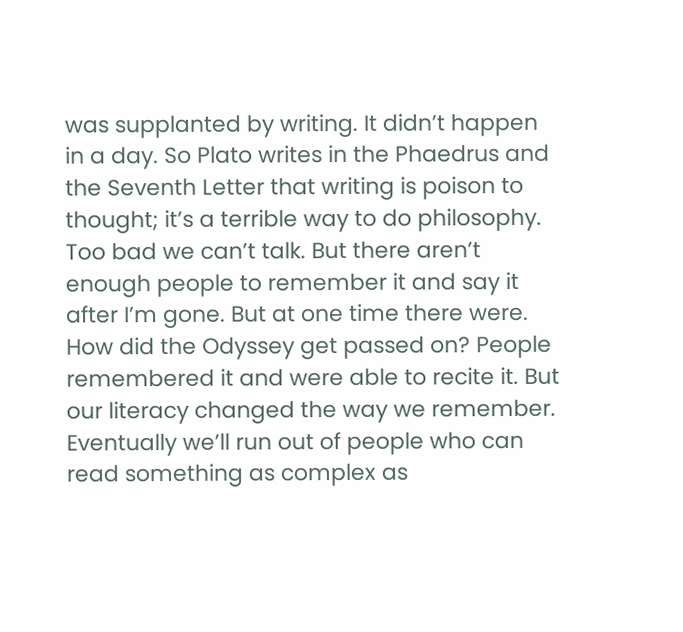was supplanted by writing. It didn’t happen in a day. So Plato writes in the Phaedrus and the Seventh Letter that writing is poison to thought; it’s a terrible way to do philosophy. Too bad we can’t talk. But there aren’t enough people to remember it and say it after I’m gone. But at one time there were. How did the Odyssey get passed on? People remembered it and were able to recite it. But our literacy changed the way we remember. Eventually we’ll run out of people who can read something as complex as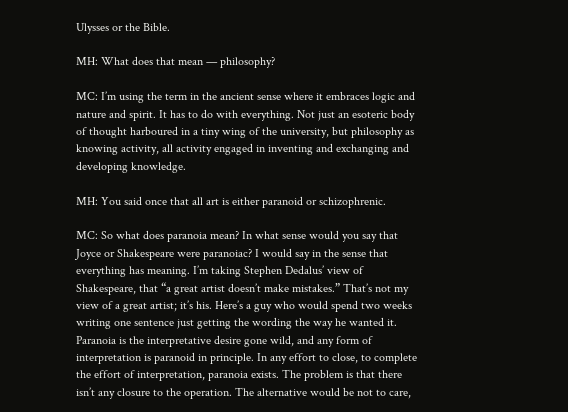Ulysses or the Bible.

MH: What does that mean — philosophy?

MC: I’m using the term in the ancient sense where it embraces logic and nature and spirit. It has to do with everything. Not just an esoteric body of thought harboured in a tiny wing of the university, but philosophy as knowing activity, all activity engaged in inventing and exchanging and developing knowledge.

MH: You said once that all art is either paranoid or schizophrenic.

MC: So what does paranoia mean? In what sense would you say that Joyce or Shakespeare were paranoiac? I would say in the sense that everything has meaning. I’m taking Stephen Dedalus’ view of Shakespeare, that “a great artist doesn’t make mistakes.” That’s not my view of a great artist; it’s his. Here’s a guy who would spend two weeks writing one sentence just getting the wording the way he wanted it. Paranoia is the interpretative desire gone wild, and any form of interpretation is paranoid in principle. In any effort to close, to complete the effort of interpretation, paranoia exists. The problem is that there isn’t any closure to the operation. The alternative would be not to care,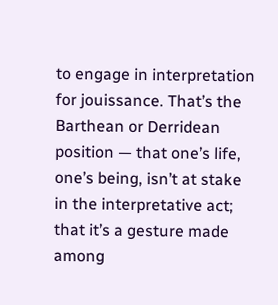to engage in interpretation for jouissance. That’s the Barthean or Derridean position — that one’s life, one’s being, isn’t at stake in the interpretative act; that it’s a gesture made among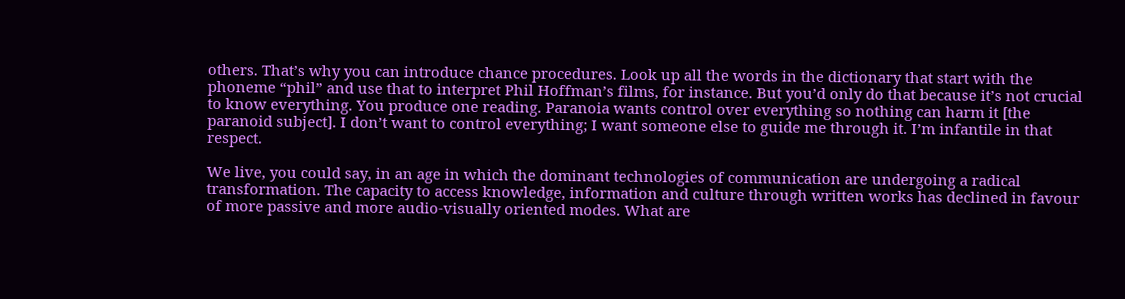others. That’s why you can introduce chance procedures. Look up all the words in the dictionary that start with the phoneme “phil” and use that to interpret Phil Hoffman’s films, for instance. But you’d only do that because it’s not crucial to know everything. You produce one reading. Paranoia wants control over everything so nothing can harm it [the paranoid subject]. I don’t want to control everything; I want someone else to guide me through it. I’m infantile in that respect.

We live, you could say, in an age in which the dominant technologies of communication are undergoing a radical transformation. The capacity to access knowledge, information and culture through written works has declined in favour of more passive and more audio-visually oriented modes. What are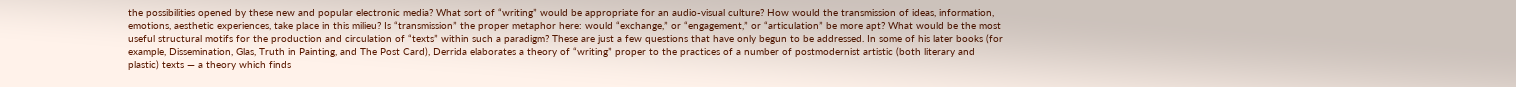the possibilities opened by these new and popular electronic media? What sort of “writing” would be appropriate for an audio-visual culture? How would the transmission of ideas, information, emotions, aesthetic experiences, take place in this milieu? Is “transmission” the proper metaphor here: would “exchange,” or “engagement,” or “articulation” be more apt? What would be the most useful structural motifs for the production and circulation of “texts” within such a paradigm? These are just a few questions that have only begun to be addressed. In some of his later books (for example, Dissemination, Glas, Truth in Painting, and The Post Card), Derrida elaborates a theory of “writing” proper to the practices of a number of postmodernist artistic (both literary and plastic) texts — a theory which finds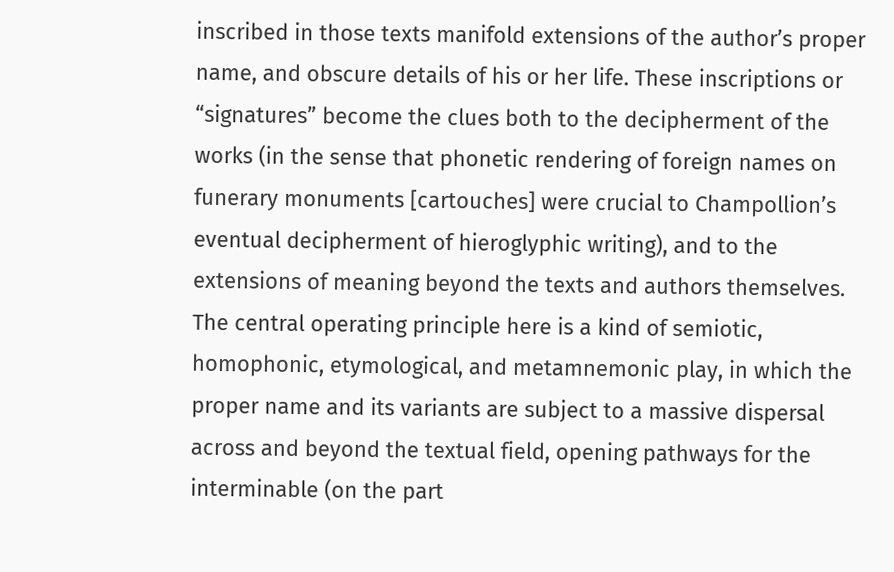inscribed in those texts manifold extensions of the author’s proper name, and obscure details of his or her life. These inscriptions or “signatures” become the clues both to the decipherment of the works (in the sense that phonetic rendering of foreign names on funerary monuments [cartouches] were crucial to Champollion’s eventual decipherment of hieroglyphic writing), and to the extensions of meaning beyond the texts and authors themselves. The central operating principle here is a kind of semiotic, homophonic, etymological, and metamnemonic play, in which the proper name and its variants are subject to a massive dispersal across and beyond the textual field, opening pathways for the interminable (on the part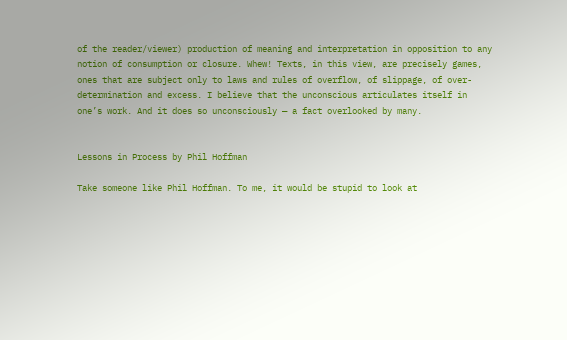of the reader/viewer) production of meaning and interpretation in opposition to any notion of consumption or closure. Whew! Texts, in this view, are precisely games, ones that are subject only to laws and rules of overflow, of slippage, of over-determination and excess. I believe that the unconscious articulates itself in one’s work. And it does so unconsciously — a fact overlooked by many.


Lessons in Process by Phil Hoffman

Take someone like Phil Hoffman. To me, it would be stupid to look at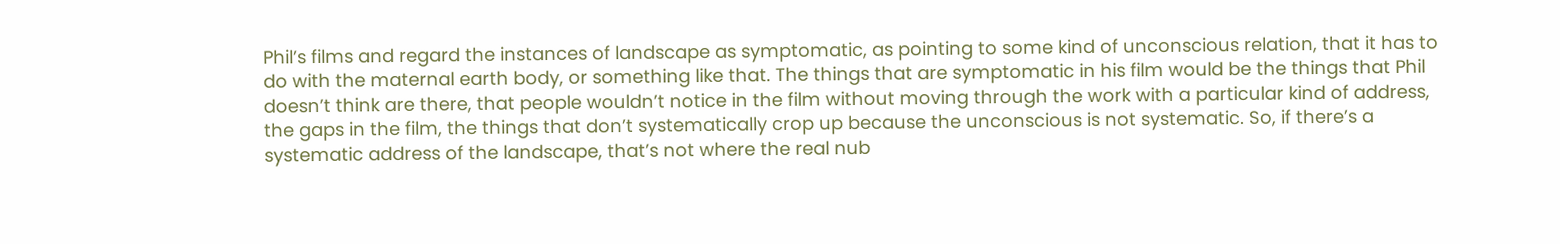Phil’s films and regard the instances of landscape as symptomatic, as pointing to some kind of unconscious relation, that it has to do with the maternal earth body, or something like that. The things that are symptomatic in his film would be the things that Phil doesn’t think are there, that people wouldn’t notice in the film without moving through the work with a particular kind of address, the gaps in the film, the things that don’t systematically crop up because the unconscious is not systematic. So, if there’s a systematic address of the landscape, that’s not where the real nub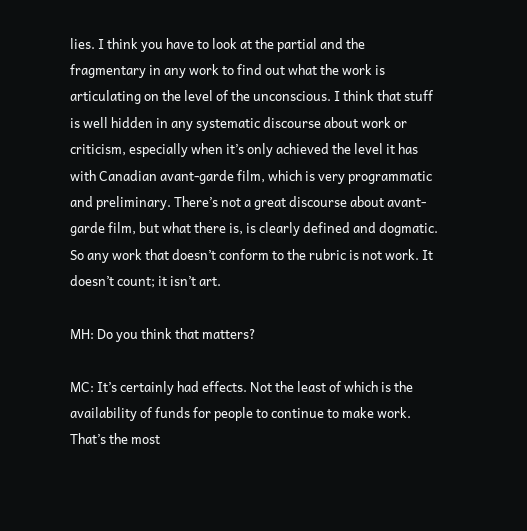lies. I think you have to look at the partial and the fragmentary in any work to find out what the work is articulating on the level of the unconscious. I think that stuff is well hidden in any systematic discourse about work or criticism, especially when it’s only achieved the level it has with Canadian avant-garde film, which is very programmatic and preliminary. There’s not a great discourse about avant-garde film, but what there is, is clearly defined and dogmatic. So any work that doesn’t conform to the rubric is not work. It doesn’t count; it isn’t art.

MH: Do you think that matters?

MC: It’s certainly had effects. Not the least of which is the availability of funds for people to continue to make work. That’s the most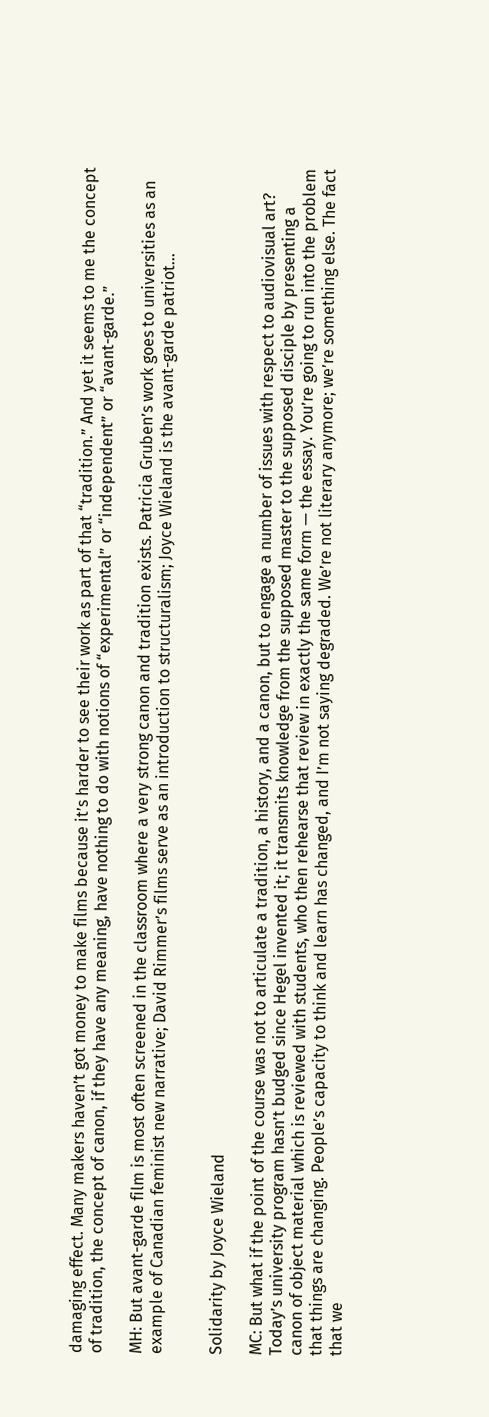damaging effect. Many makers haven’t got money to make films because it’s harder to see their work as part of that “tradition.” And yet it seems to me the concept of tradition, the concept of canon, if they have any meaning, have nothing to do with notions of “experimental” or “independent” or “avant-garde.”

MH: But avant-garde film is most often screened in the classroom where a very strong canon and tradition exists. Patricia Gruben’s work goes to universities as an example of Canadian feminist new narrative; David Rimmer’s films serve as an introduction to structuralism; Joyce Wieland is the avant-garde patriot…


Solidarity by Joyce Wieland

MC: But what if the point of the course was not to articulate a tradition, a history, and a canon, but to engage a number of issues with respect to audiovisual art? Today’s university program hasn’t budged since Hegel invented it; it transmits knowledge from the supposed master to the supposed disciple by presenting a canon of object material which is reviewed with students, who then rehearse that review in exactly the same form — the essay. You’re going to run into the problem that things are changing. People’s capacity to think and learn has changed, and I’m not saying degraded. We’re not literary anymore; we’re something else. The fact that we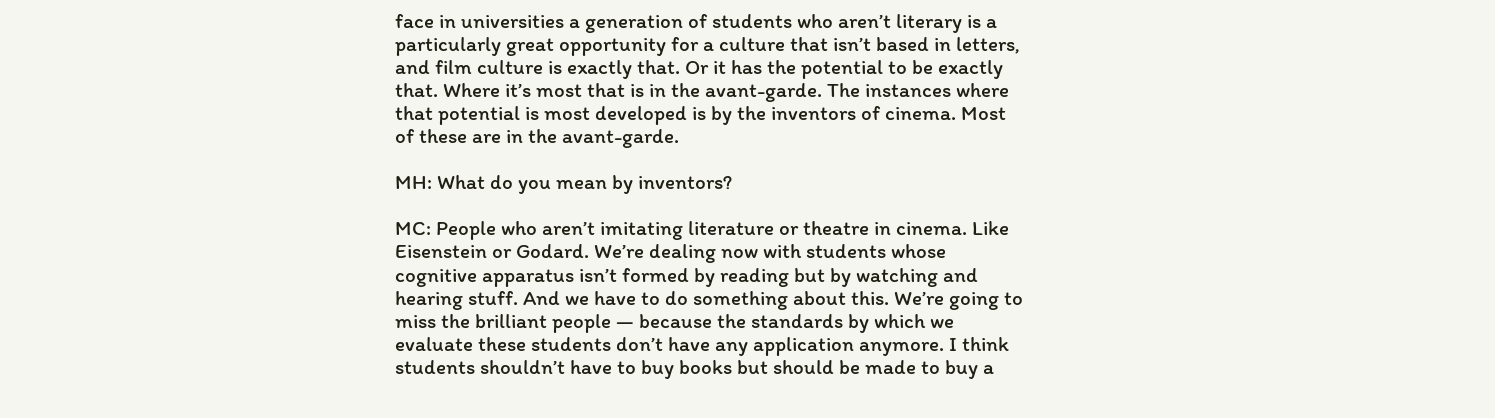face in universities a generation of students who aren’t literary is a particularly great opportunity for a culture that isn’t based in letters, and film culture is exactly that. Or it has the potential to be exactly that. Where it’s most that is in the avant-garde. The instances where that potential is most developed is by the inventors of cinema. Most of these are in the avant-garde.

MH: What do you mean by inventors?

MC: People who aren’t imitating literature or theatre in cinema. Like Eisenstein or Godard. We’re dealing now with students whose cognitive apparatus isn’t formed by reading but by watching and hearing stuff. And we have to do something about this. We’re going to miss the brilliant people — because the standards by which we evaluate these students don’t have any application anymore. I think students shouldn’t have to buy books but should be made to buy a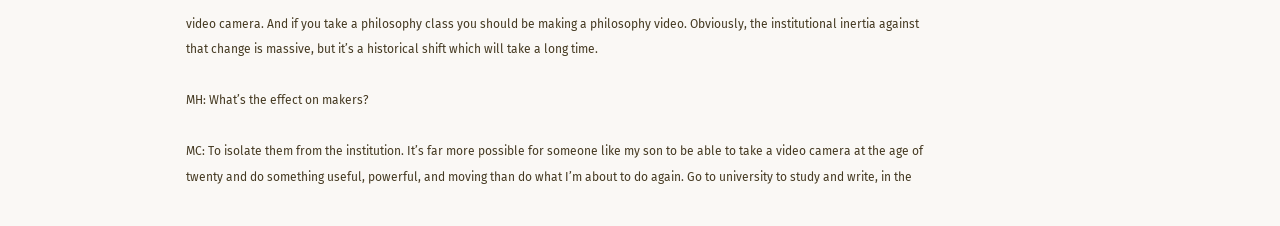video camera. And if you take a philosophy class you should be making a philosophy video. Obviously, the institutional inertia against that change is massive, but it’s a historical shift which will take a long time.

MH: What’s the effect on makers?

MC: To isolate them from the institution. It’s far more possible for someone like my son to be able to take a video camera at the age of twenty and do something useful, powerful, and moving than do what I’m about to do again. Go to university to study and write, in the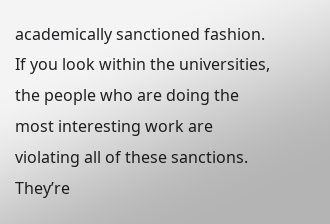academically sanctioned fashion. If you look within the universities, the people who are doing the most interesting work are violating all of these sanctions. They’re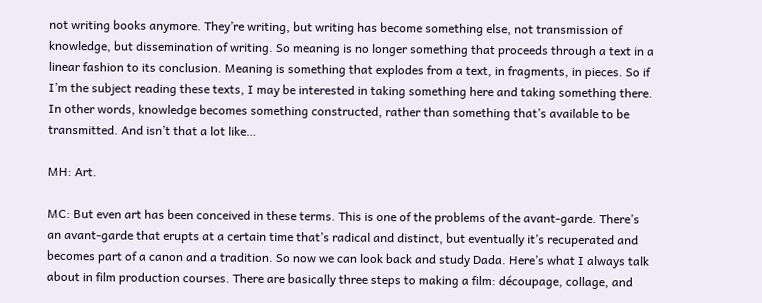not writing books anymore. They’re writing, but writing has become something else, not transmission of knowledge, but dissemination of writing. So meaning is no longer something that proceeds through a text in a linear fashion to its conclusion. Meaning is something that explodes from a text, in fragments, in pieces. So if I’m the subject reading these texts, I may be interested in taking something here and taking something there. In other words, knowledge becomes something constructed, rather than something that’s available to be transmitted. And isn’t that a lot like…

MH: Art.

MC: But even art has been conceived in these terms. This is one of the problems of the avant-garde. There’s an avant-garde that erupts at a certain time that’s radical and distinct, but eventually it’s recuperated and becomes part of a canon and a tradition. So now we can look back and study Dada. Here’s what I always talk about in film production courses. There are basically three steps to making a film: découpage, collage, and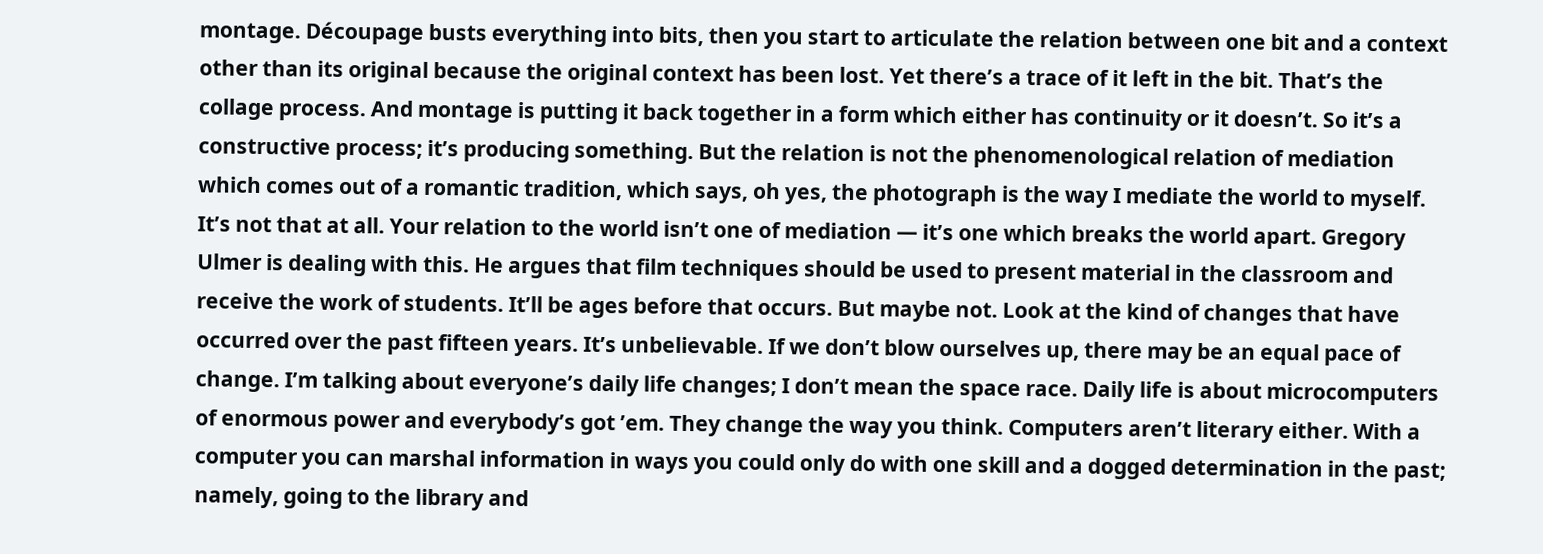montage. Découpage busts everything into bits, then you start to articulate the relation between one bit and a context other than its original because the original context has been lost. Yet there’s a trace of it left in the bit. That’s the collage process. And montage is putting it back together in a form which either has continuity or it doesn’t. So it’s a constructive process; it’s producing something. But the relation is not the phenomenological relation of mediation which comes out of a romantic tradition, which says, oh yes, the photograph is the way I mediate the world to myself. It’s not that at all. Your relation to the world isn’t one of mediation — it’s one which breaks the world apart. Gregory Ulmer is dealing with this. He argues that film techniques should be used to present material in the classroom and receive the work of students. It’ll be ages before that occurs. But maybe not. Look at the kind of changes that have occurred over the past fifteen years. It’s unbelievable. If we don’t blow ourselves up, there may be an equal pace of change. I’m talking about everyone’s daily life changes; I don’t mean the space race. Daily life is about microcomputers of enormous power and everybody’s got ’em. They change the way you think. Computers aren’t literary either. With a computer you can marshal information in ways you could only do with one skill and a dogged determination in the past; namely, going to the library and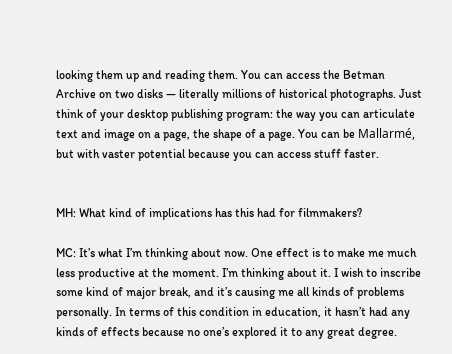looking them up and reading them. You can access the Betman Archive on two disks — literally millions of historical photographs. Just think of your desktop publishing program: the way you can articulate text and image on a page, the shape of a page. You can be Mallarmé, but with vaster potential because you can access stuff faster.


MH: What kind of implications has this had for filmmakers?

MC: It’s what I’m thinking about now. One effect is to make me much less productive at the moment. I’m thinking about it. I wish to inscribe some kind of major break, and it’s causing me all kinds of problems personally. In terms of this condition in education, it hasn’t had any kinds of effects because no one’s explored it to any great degree.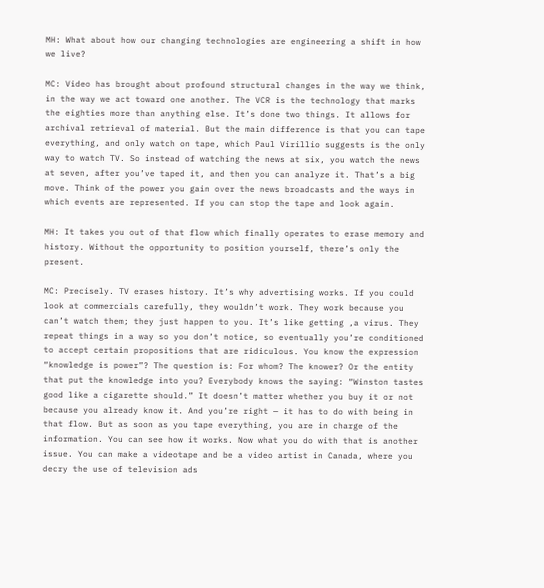MH: What about how our changing technologies are engineering a shift in how we live?

MC: Video has brought about profound structural changes in the way we think, in the way we act toward one another. The VCR is the technology that marks the eighties more than anything else. It’s done two things. It allows for archival retrieval of material. But the main difference is that you can tape everything, and only watch on tape, which Paul Virillio suggests is the only way to watch TV. So instead of watching the news at six, you watch the news at seven, after you’ve taped it, and then you can analyze it. That’s a big move. Think of the power you gain over the news broadcasts and the ways in which events are represented. If you can stop the tape and look again.

MH: It takes you out of that flow which finally operates to erase memory and history. Without the opportunity to position yourself, there’s only the present.

MC: Precisely. TV erases history. It’s why advertising works. If you could look at commercials carefully, they wouldn’t work. They work because you can’t watch them; they just happen to you. It’s like getting ,a virus. They repeat things in a way so you don’t notice, so eventually you’re conditioned to accept certain propositions that are ridiculous. You know the expression “knowledge is power”? The question is: For whom? The knower? Or the entity that put the knowledge into you? Everybody knows the saying: “Winston tastes good like a cigarette should.” It doesn’t matter whether you buy it or not because you already know it. And you’re right — it has to do with being in that flow. But as soon as you tape everything, you are in charge of the information. You can see how it works. Now what you do with that is another issue. You can make a videotape and be a video artist in Canada, where you decry the use of television ads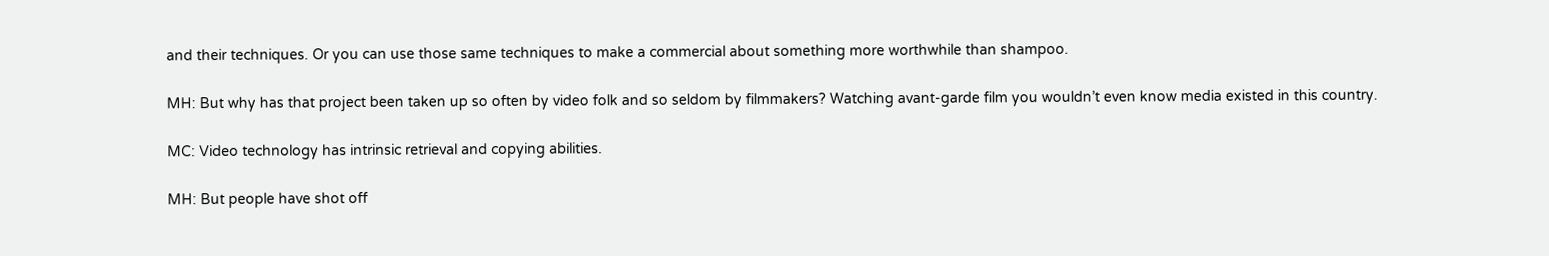and their techniques. Or you can use those same techniques to make a commercial about something more worthwhile than shampoo.

MH: But why has that project been taken up so often by video folk and so seldom by filmmakers? Watching avant-garde film you wouldn’t even know media existed in this country.

MC: Video technology has intrinsic retrieval and copying abilities.

MH: But people have shot off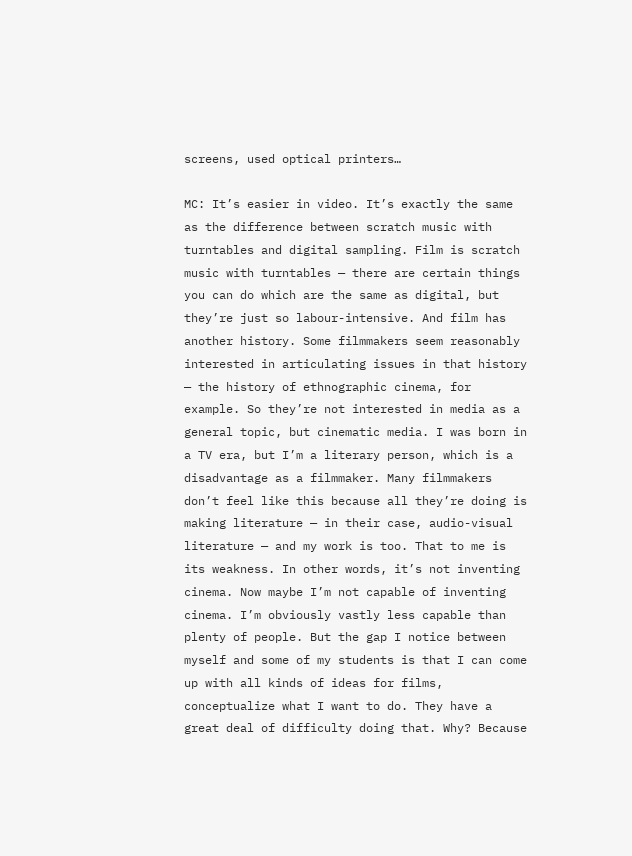screens, used optical printers…

MC: It’s easier in video. It’s exactly the same as the difference between scratch music with turntables and digital sampling. Film is scratch music with turntables — there are certain things you can do which are the same as digital, but they’re just so labour-intensive. And film has another history. Some filmmakers seem reasonably interested in articulating issues in that history — the history of ethnographic cinema, for example. So they’re not interested in media as a general topic, but cinematic media. I was born in a TV era, but I’m a literary person, which is a disadvantage as a filmmaker. Many filmmakers don’t feel like this because all they’re doing is making literature — in their case, audio-visual literature — and my work is too. That to me is its weakness. In other words, it’s not inventing cinema. Now maybe I’m not capable of inventing cinema. I’m obviously vastly less capable than plenty of people. But the gap I notice between myself and some of my students is that I can come up with all kinds of ideas for films, conceptualize what I want to do. They have a great deal of difficulty doing that. Why? Because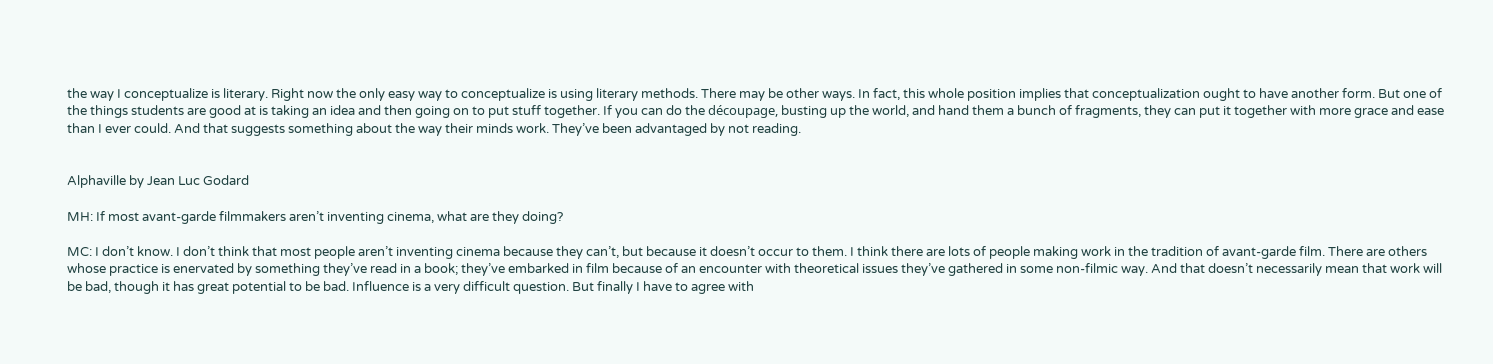the way I conceptualize is literary. Right now the only easy way to conceptualize is using literary methods. There may be other ways. In fact, this whole position implies that conceptualization ought to have another form. But one of the things students are good at is taking an idea and then going on to put stuff together. If you can do the découpage, busting up the world, and hand them a bunch of fragments, they can put it together with more grace and ease than I ever could. And that suggests something about the way their minds work. They’ve been advantaged by not reading.


Alphaville by Jean Luc Godard

MH: If most avant-garde filmmakers aren’t inventing cinema, what are they doing?

MC: I don’t know. I don’t think that most people aren’t inventing cinema because they can’t, but because it doesn’t occur to them. I think there are lots of people making work in the tradition of avant-garde film. There are others whose practice is enervated by something they’ve read in a book; they’ve embarked in film because of an encounter with theoretical issues they’ve gathered in some non-filmic way. And that doesn’t necessarily mean that work will be bad, though it has great potential to be bad. Influence is a very difficult question. But finally I have to agree with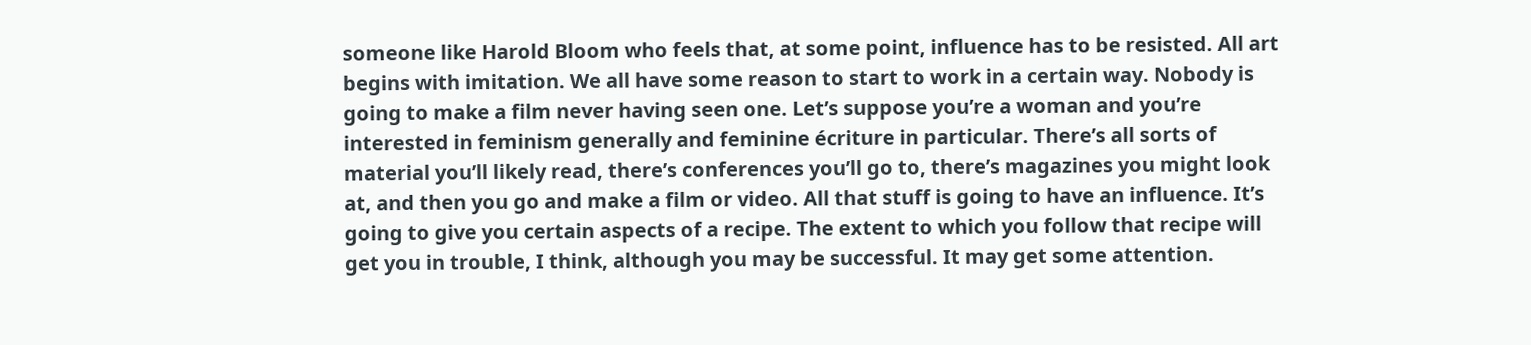someone like Harold Bloom who feels that, at some point, influence has to be resisted. All art begins with imitation. We all have some reason to start to work in a certain way. Nobody is going to make a film never having seen one. Let’s suppose you’re a woman and you’re interested in feminism generally and feminine écriture in particular. There’s all sorts of material you’ll likely read, there’s conferences you’ll go to, there’s magazines you might look at, and then you go and make a film or video. All that stuff is going to have an influence. It’s going to give you certain aspects of a recipe. The extent to which you follow that recipe will get you in trouble, I think, although you may be successful. It may get some attention.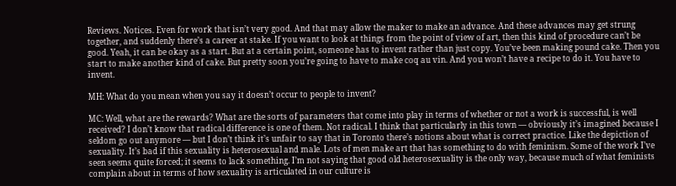Reviews. Notices. Even for work that isn’t very good. And that may allow the maker to make an advance. And these advances may get strung together, and suddenly there’s a career at stake. If you want to look at things from the point of view of art, then this kind of procedure can’t be good. Yeah, it can be okay as a start. But at a certain point, someone has to invent rather than just copy. You’ve been making pound cake. Then you start to make another kind of cake. But pretty soon you’re going to have to make coq au vin. And you won’t have a recipe to do it. You have to invent.

MH: What do you mean when you say it doesn’t occur to people to invent?

MC: Well, what are the rewards? What are the sorts of parameters that come into play in terms of whether or not a work is successful, is well received? I don’t know that radical difference is one of them. Not radical. I think that particularly in this town — obviously it’s imagined because I seldom go out anymore — but I don’t think it’s unfair to say that in Toronto there’s notions about what is correct practice. Like the depiction of sexuality. It’s bad if this sexuality is heterosexual and male. Lots of men make art that has something to do with feminism. Some of the work I’ve seen seems quite forced; it seems to lack something. I’m not saying that good old heterosexuality is the only way, because much of what feminists complain about in terms of how sexuality is articulated in our culture is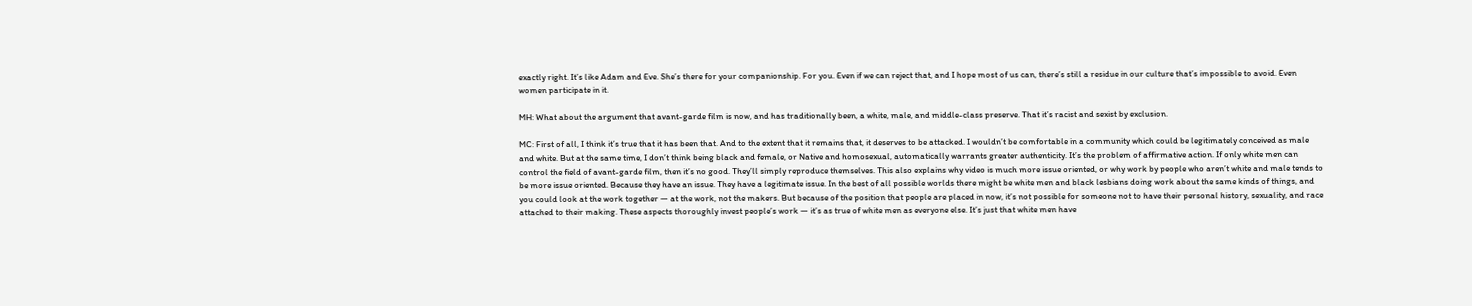exactly right. It’s like Adam and Eve. She’s there for your companionship. For you. Even if we can reject that, and I hope most of us can, there’s still a residue in our culture that’s impossible to avoid. Even women participate in it.

MH: What about the argument that avant-garde film is now, and has traditionally been, a white, male, and middle-class preserve. That it’s racist and sexist by exclusion.

MC: First of all, I think it’s true that it has been that. And to the extent that it remains that, it deserves to be attacked. I wouldn’t be comfortable in a community which could be legitimately conceived as male and white. But at the same time, I don’t think being black and female, or Native and homosexual, automatically warrants greater authenticity. It’s the problem of affirmative action. If only white men can control the field of avant-garde film, then it’s no good. They’ll simply reproduce themselves. This also explains why video is much more issue oriented, or why work by people who aren’t white and male tends to be more issue oriented. Because they have an issue. They have a legitimate issue. In the best of all possible worlds there might be white men and black lesbians doing work about the same kinds of things, and you could look at the work together — at the work, not the makers. But because of the position that people are placed in now, it’s not possible for someone not to have their personal history, sexuality, and race attached to their making. These aspects thoroughly invest people’s work — it’s as true of white men as everyone else. It’s just that white men have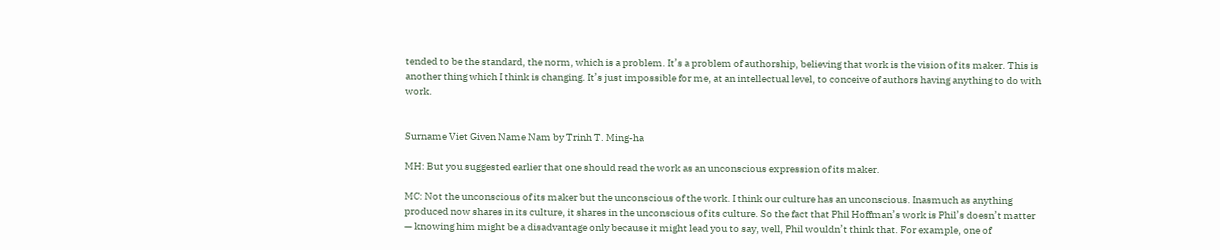tended to be the standard, the norm, which is a problem. It’s a problem of authorship, believing that work is the vision of its maker. This is another thing which I think is changing. It’s just impossible for me, at an intellectual level, to conceive of authors having anything to do with work.


Surname Viet Given Name Nam by Trinh T. Ming-ha

MH: But you suggested earlier that one should read the work as an unconscious expression of its maker.

MC: Not the unconscious of its maker but the unconscious of the work. I think our culture has an unconscious. Inasmuch as anything produced now shares in its culture, it shares in the unconscious of its culture. So the fact that Phil Hoffman’s work is Phil’s doesn’t matter — knowing him might be a disadvantage only because it might lead you to say, well, Phil wouldn’t think that. For example, one of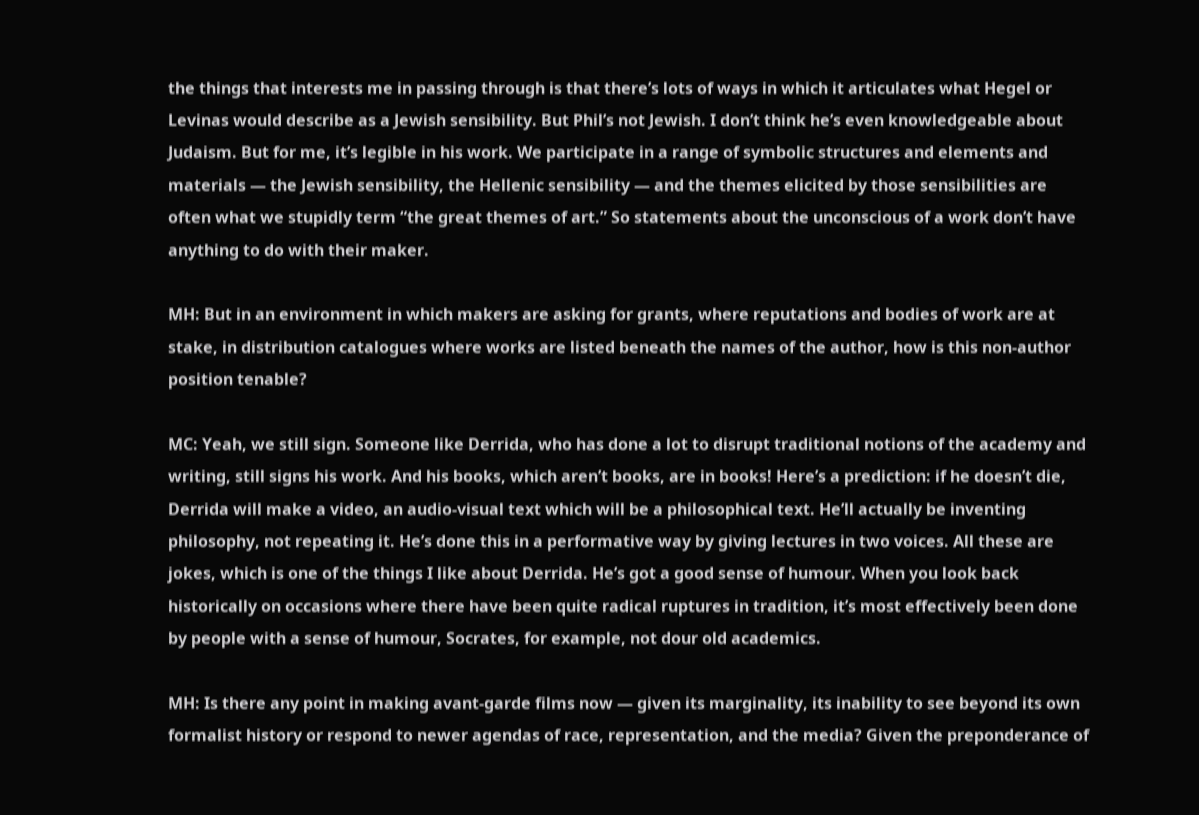the things that interests me in passing through is that there’s lots of ways in which it articulates what Hegel or Levinas would describe as a Jewish sensibility. But Phil’s not Jewish. I don’t think he’s even knowledgeable about Judaism. But for me, it’s legible in his work. We participate in a range of symbolic structures and elements and materials — the Jewish sensibility, the Hellenic sensibility — and the themes elicited by those sensibilities are often what we stupidly term “the great themes of art.” So statements about the unconscious of a work don’t have anything to do with their maker.

MH: But in an environment in which makers are asking for grants, where reputations and bodies of work are at stake, in distribution catalogues where works are listed beneath the names of the author, how is this non-author position tenable?

MC: Yeah, we still sign. Someone like Derrida, who has done a lot to disrupt traditional notions of the academy and writing, still signs his work. And his books, which aren’t books, are in books! Here’s a prediction: if he doesn’t die, Derrida will make a video, an audio-visual text which will be a philosophical text. He’ll actually be inventing philosophy, not repeating it. He’s done this in a performative way by giving lectures in two voices. All these are jokes, which is one of the things I like about Derrida. He’s got a good sense of humour. When you look back historically on occasions where there have been quite radical ruptures in tradition, it’s most effectively been done by people with a sense of humour, Socrates, for example, not dour old academics.

MH: Is there any point in making avant-garde films now — given its marginality, its inability to see beyond its own formalist history or respond to newer agendas of race, representation, and the media? Given the preponderance of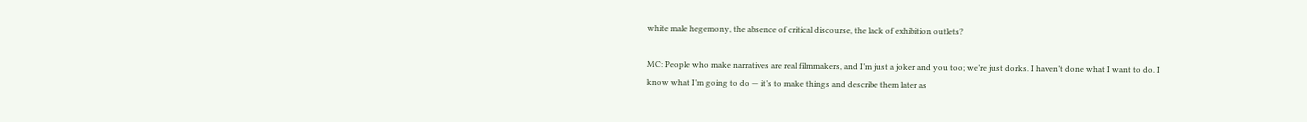white male hegemony, the absence of critical discourse, the lack of exhibition outlets?

MC: People who make narratives are real filmmakers, and I’m just a joker and you too; we’re just dorks. I haven’t done what I want to do. I know what I’m going to do — it’s to make things and describe them later as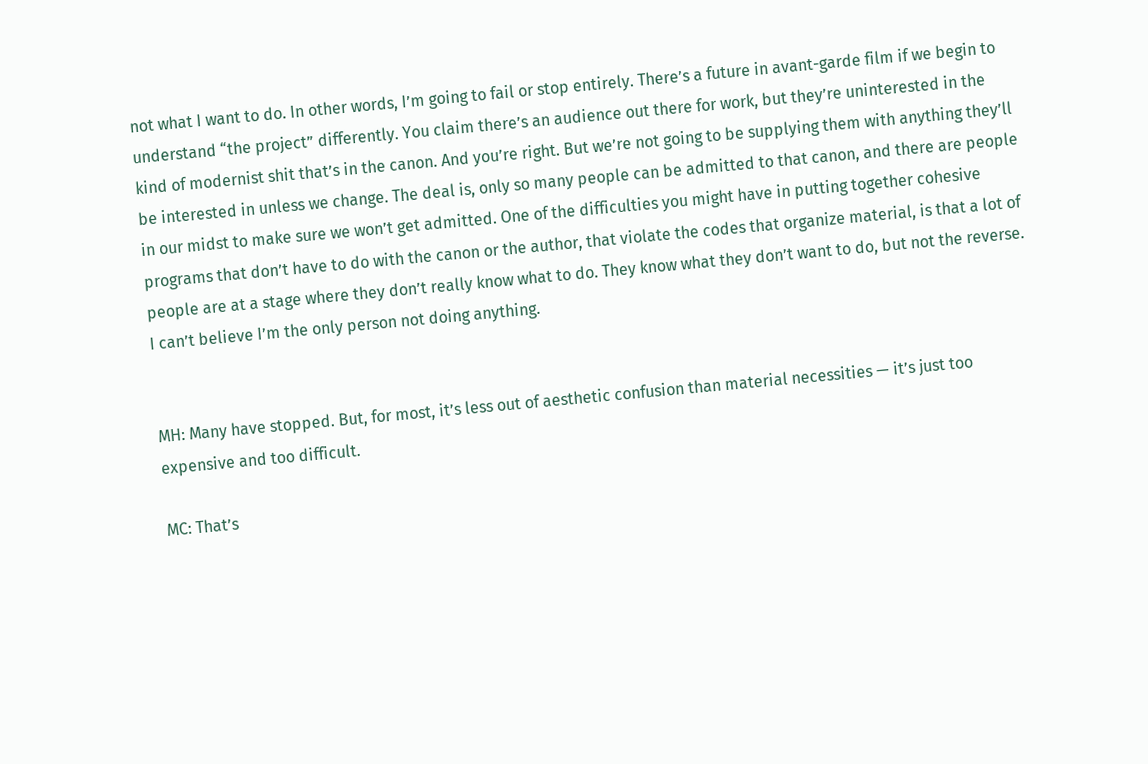not what I want to do. In other words, I’m going to fail or stop entirely. There’s a future in avant-garde film if we begin to understand “the project” differently. You claim there’s an audience out there for work, but they’re uninterested in the kind of modernist shit that’s in the canon. And you’re right. But we’re not going to be supplying them with anything they’ll be interested in unless we change. The deal is, only so many people can be admitted to that canon, and there are people in our midst to make sure we won’t get admitted. One of the difficulties you might have in putting together cohesive programs that don’t have to do with the canon or the author, that violate the codes that organize material, is that a lot of people are at a stage where they don’t really know what to do. They know what they don’t want to do, but not the reverse. I can’t believe I’m the only person not doing anything.


MH: Many have stopped. But, for most, it’s less out of aesthetic confusion than material necessities — it’s just too expensive and too difficult.

MC: That’s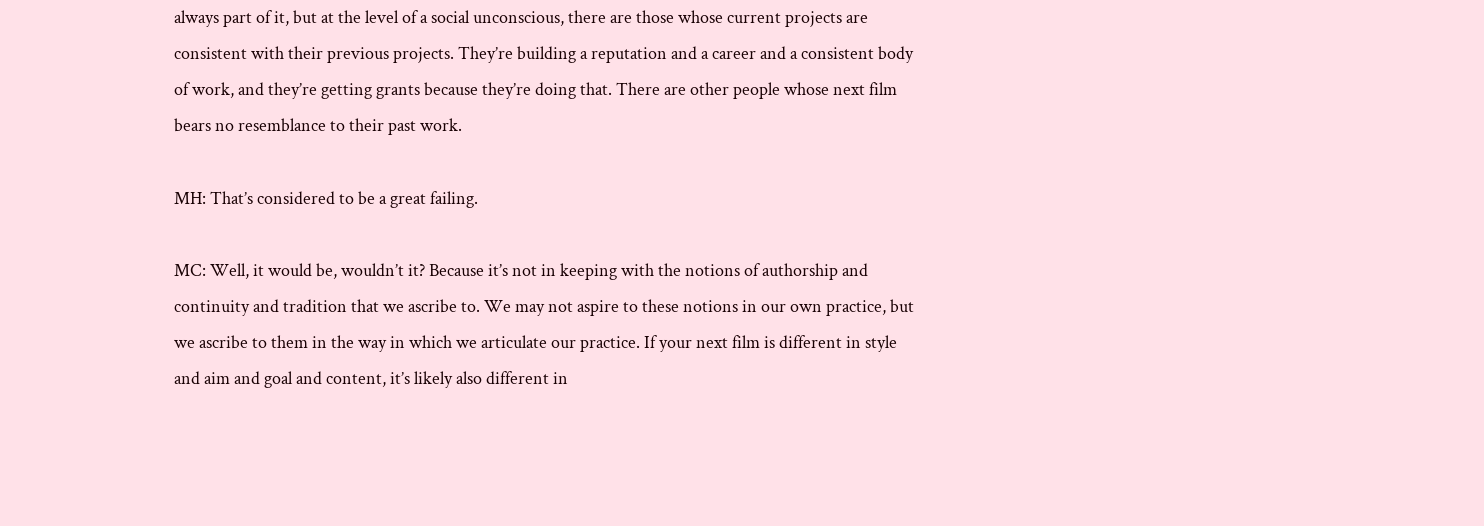always part of it, but at the level of a social unconscious, there are those whose current projects are consistent with their previous projects. They’re building a reputation and a career and a consistent body of work, and they’re getting grants because they’re doing that. There are other people whose next film bears no resemblance to their past work.

MH: That’s considered to be a great failing.

MC: Well, it would be, wouldn’t it? Because it’s not in keeping with the notions of authorship and continuity and tradition that we ascribe to. We may not aspire to these notions in our own practice, but we ascribe to them in the way in which we articulate our practice. If your next film is different in style and aim and goal and content, it’s likely also different in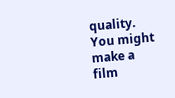quality. You might make a film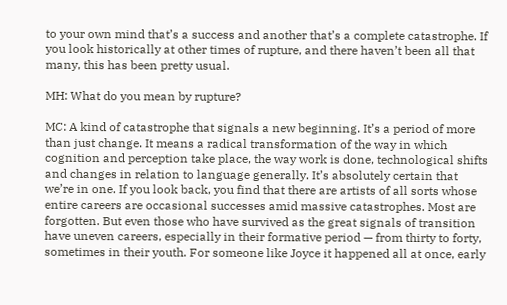to your own mind that’s a success and another that’s a complete catastrophe. If you look historically at other times of rupture, and there haven’t been all that many, this has been pretty usual.

MH: What do you mean by rupture?

MC: A kind of catastrophe that signals a new beginning. It’s a period of more than just change. It means a radical transformation of the way in which cognition and perception take place, the way work is done, technological shifts and changes in relation to language generally. It’s absolutely certain that we’re in one. If you look back, you find that there are artists of all sorts whose entire careers are occasional successes amid massive catastrophes. Most are forgotten. But even those who have survived as the great signals of transition have uneven careers, especially in their formative period — from thirty to forty, sometimes in their youth. For someone like Joyce it happened all at once, early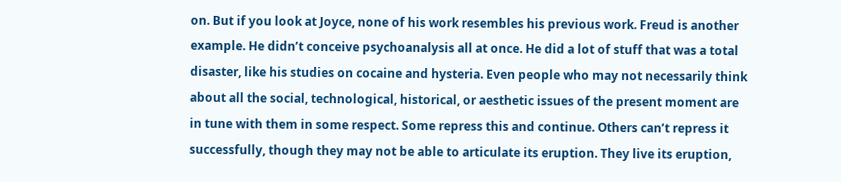on. But if you look at Joyce, none of his work resembles his previous work. Freud is another example. He didn’t conceive psychoanalysis all at once. He did a lot of stuff that was a total disaster, like his studies on cocaine and hysteria. Even people who may not necessarily think about all the social, technological, historical, or aesthetic issues of the present moment are in tune with them in some respect. Some repress this and continue. Others can’t repress it successfully, though they may not be able to articulate its eruption. They live its eruption,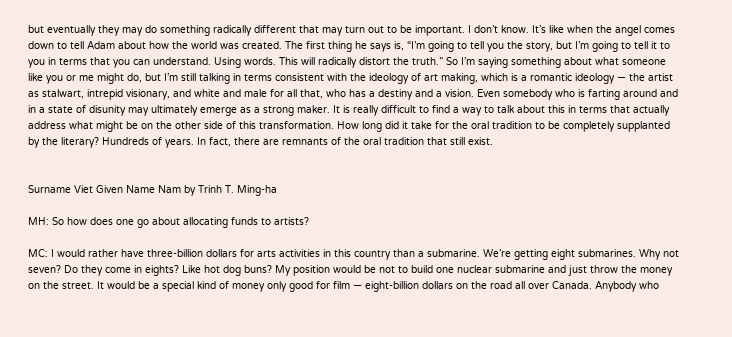but eventually they may do something radically different that may turn out to be important. I don’t know. It’s like when the angel comes down to tell Adam about how the world was created. The first thing he says is, “I’m going to tell you the story, but I’m going to tell it to you in terms that you can understand. Using words. This will radically distort the truth.” So I’m saying something about what someone like you or me might do, but I’m still talking in terms consistent with the ideology of art making, which is a romantic ideology — the artist as stalwart, intrepid visionary, and white and male for all that, who has a destiny and a vision. Even somebody who is farting around and in a state of disunity may ultimately emerge as a strong maker. It is really difficult to find a way to talk about this in terms that actually address what might be on the other side of this transformation. How long did it take for the oral tradition to be completely supplanted by the literary? Hundreds of years. In fact, there are remnants of the oral tradition that still exist.


Surname Viet Given Name Nam by Trinh T. Ming-ha

MH: So how does one go about allocating funds to artists?

MC: I would rather have three-billion dollars for arts activities in this country than a submarine. We’re getting eight submarines. Why not seven? Do they come in eights? Like hot dog buns? My position would be not to build one nuclear submarine and just throw the money on the street. It would be a special kind of money only good for film — eight-billion dollars on the road all over Canada. Anybody who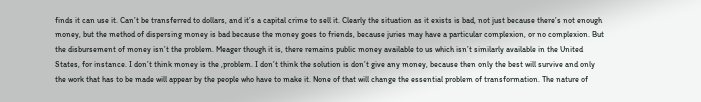finds it can use it. Can’t be transferred to dollars, and it’s a capital crime to sell it. Clearly the situation as it exists is bad, not just because there’s not enough money, but the method of dispersing money is bad because the money goes to friends, because juries may have a particular complexion, or no complexion. But the disbursement of money isn’t the problem. Meager though it is, there remains public money available to us which isn’t similarly available in the United States, for instance. I don’t think money is the ,problem. I don’t think the solution is don’t give any money, because then only the best will survive and only the work that has to be made will appear by the people who have to make it. None of that will change the essential problem of transformation. The nature of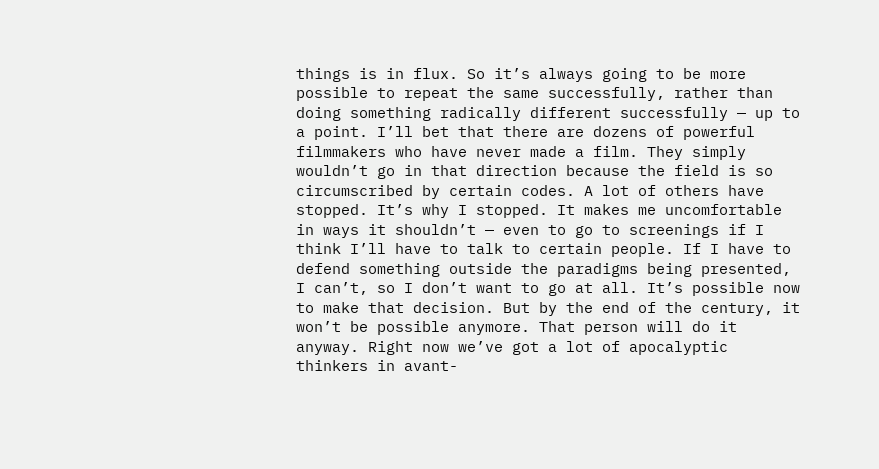things is in flux. So it’s always going to be more possible to repeat the same successfully, rather than doing something radically different successfully — up to a point. I’ll bet that there are dozens of powerful filmmakers who have never made a film. They simply wouldn’t go in that direction because the field is so circumscribed by certain codes. A lot of others have stopped. It’s why I stopped. It makes me uncomfortable in ways it shouldn’t — even to go to screenings if I think I’ll have to talk to certain people. If I have to defend something outside the paradigms being presented, I can’t, so I don’t want to go at all. It’s possible now to make that decision. But by the end of the century, it won’t be possible anymore. That person will do it anyway. Right now we’ve got a lot of apocalyptic thinkers in avant-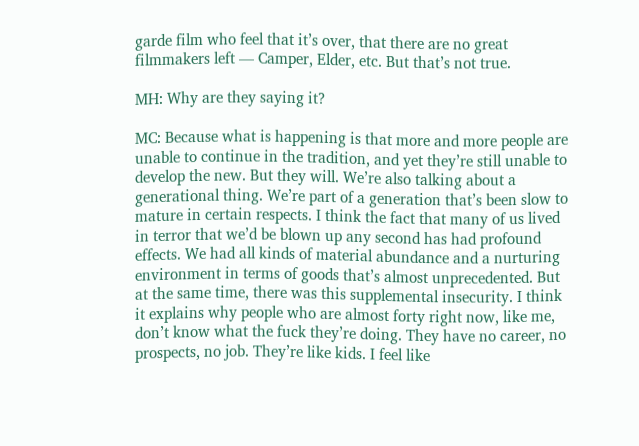garde film who feel that it’s over, that there are no great filmmakers left — Camper, Elder, etc. But that’s not true.

MH: Why are they saying it?

MC: Because what is happening is that more and more people are unable to continue in the tradition, and yet they’re still unable to develop the new. But they will. We’re also talking about a generational thing. We’re part of a generation that’s been slow to mature in certain respects. I think the fact that many of us lived in terror that we’d be blown up any second has had profound effects. We had all kinds of material abundance and a nurturing environment in terms of goods that’s almost unprecedented. But at the same time, there was this supplemental insecurity. I think it explains why people who are almost forty right now, like me, don’t know what the fuck they’re doing. They have no career, no prospects, no job. They’re like kids. I feel like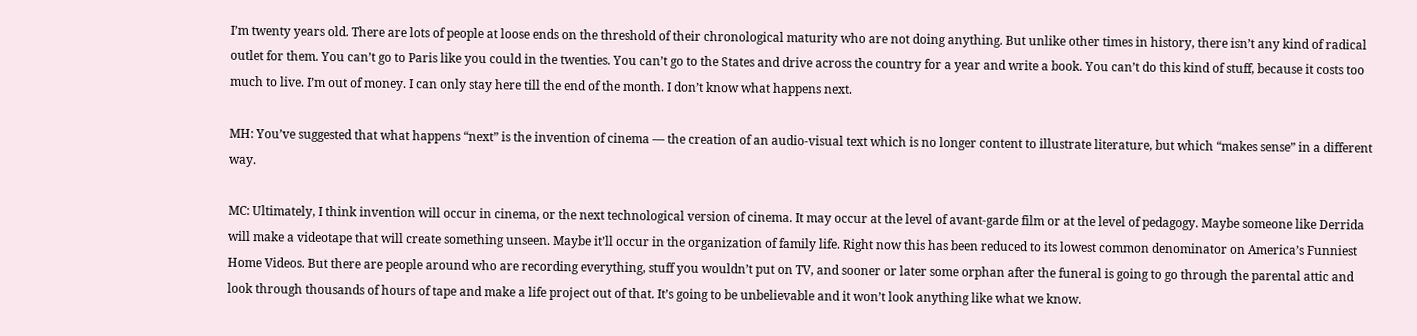I’m twenty years old. There are lots of people at loose ends on the threshold of their chronological maturity who are not doing anything. But unlike other times in history, there isn’t any kind of radical outlet for them. You can’t go to Paris like you could in the twenties. You can’t go to the States and drive across the country for a year and write a book. You can’t do this kind of stuff, because it costs too much to live. I’m out of money. I can only stay here till the end of the month. I don’t know what happens next.

MH: You’ve suggested that what happens “next” is the invention of cinema — the creation of an audio-visual text which is no longer content to illustrate literature, but which “makes sense” in a different way.

MC: Ultimately, I think invention will occur in cinema, or the next technological version of cinema. It may occur at the level of avant-garde film or at the level of pedagogy. Maybe someone like Derrida will make a videotape that will create something unseen. Maybe it’ll occur in the organization of family life. Right now this has been reduced to its lowest common denominator on America’s Funniest Home Videos. But there are people around who are recording everything, stuff you wouldn’t put on TV, and sooner or later some orphan after the funeral is going to go through the parental attic and look through thousands of hours of tape and make a life project out of that. It’s going to be unbelievable and it won’t look anything like what we know.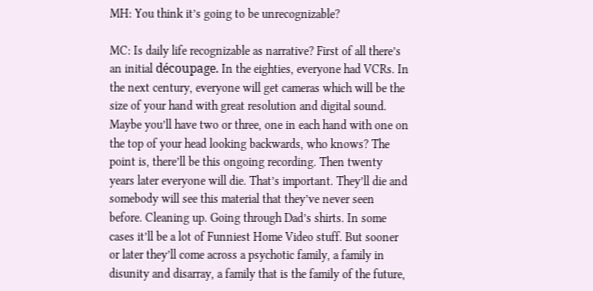MH: You think it’s going to be unrecognizable?

MC: Is daily life recognizable as narrative? First of all there’s an initial découpage. In the eighties, everyone had VCRs. In the next century, everyone will get cameras which will be the size of your hand with great resolution and digital sound. Maybe you’ll have two or three, one in each hand with one on the top of your head looking backwards, who knows? The point is, there’ll be this ongoing recording. Then twenty years later everyone will die. That’s important. They’ll die and somebody will see this material that they’ve never seen before. Cleaning up. Going through Dad’s shirts. In some cases it’ll be a lot of Funniest Home Video stuff. But sooner or later they’ll come across a psychotic family, a family in disunity and disarray, a family that is the family of the future,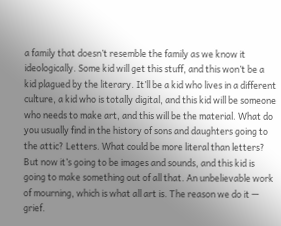a family that doesn’t resemble the family as we know it ideologically. Some kid will get this stuff, and this won’t be a kid plagued by the literary. It’ll be a kid who lives in a different culture, a kid who is totally digital, and this kid will be someone who needs to make art, and this will be the material. What do you usually find in the history of sons and daughters going to the attic? Letters. What could be more literal than letters? But now it’s going to be images and sounds, and this kid is going to make something out of all that. An unbelievable work of mourning, which is what all art is. The reason we do it — grief.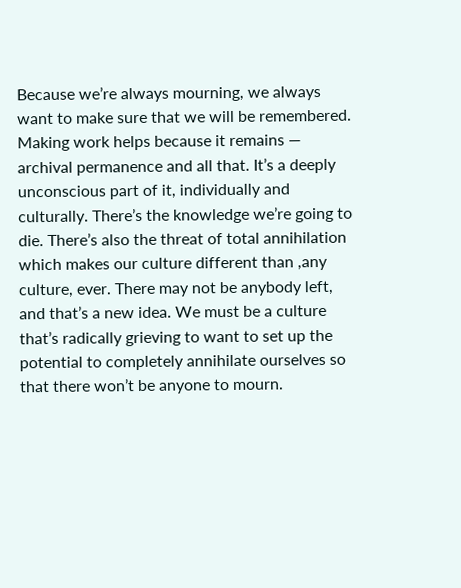Because we’re always mourning, we always want to make sure that we will be remembered. Making work helps because it remains — archival permanence and all that. It’s a deeply unconscious part of it, individually and culturally. There’s the knowledge we’re going to die. There’s also the threat of total annihilation which makes our culture different than ,any culture, ever. There may not be anybody left, and that’s a new idea. We must be a culture that’s radically grieving to want to set up the potential to completely annihilate ourselves so that there won’t be anyone to mourn.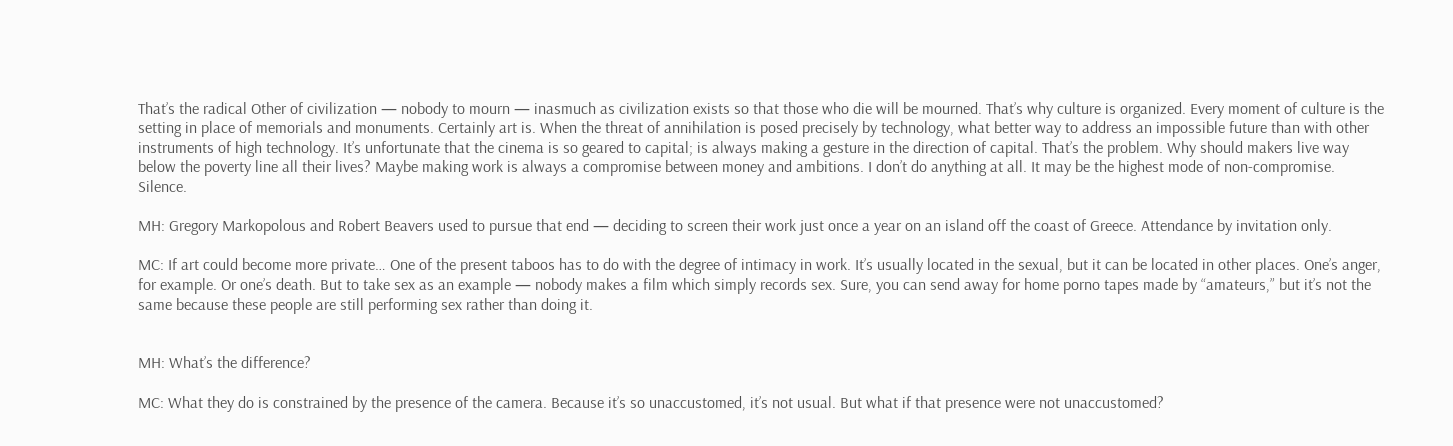That’s the radical Other of civilization — nobody to mourn — inasmuch as civilization exists so that those who die will be mourned. That’s why culture is organized. Every moment of culture is the setting in place of memorials and monuments. Certainly art is. When the threat of annihilation is posed precisely by technology, what better way to address an impossible future than with other instruments of high technology. It’s unfortunate that the cinema is so geared to capital; is always making a gesture in the direction of capital. That’s the problem. Why should makers live way below the poverty line all their lives? Maybe making work is always a compromise between money and ambitions. I don’t do anything at all. It may be the highest mode of non-compromise. Silence.

MH: Gregory Markopolous and Robert Beavers used to pursue that end — deciding to screen their work just once a year on an island off the coast of Greece. Attendance by invitation only.

MC: If art could become more private… One of the present taboos has to do with the degree of intimacy in work. It’s usually located in the sexual, but it can be located in other places. One’s anger, for example. Or one’s death. But to take sex as an example — nobody makes a film which simply records sex. Sure, you can send away for home porno tapes made by “amateurs,” but it’s not the same because these people are still performing sex rather than doing it.


MH: What’s the difference?

MC: What they do is constrained by the presence of the camera. Because it’s so unaccustomed, it’s not usual. But what if that presence were not unaccustomed?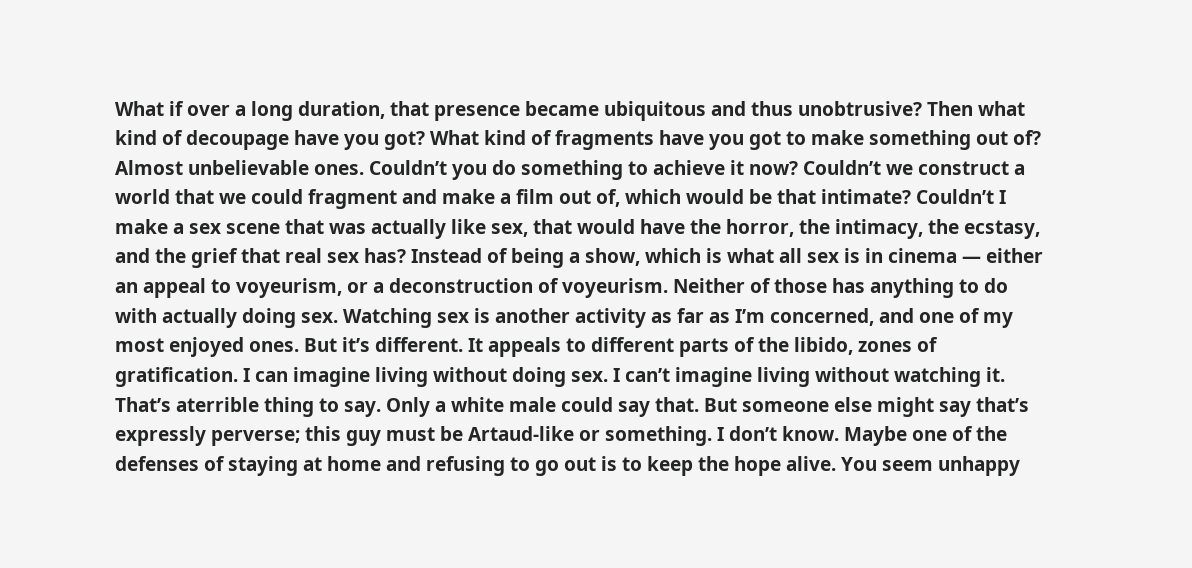What if over a long duration, that presence became ubiquitous and thus unobtrusive? Then what kind of decoupage have you got? What kind of fragments have you got to make something out of? Almost unbelievable ones. Couldn’t you do something to achieve it now? Couldn’t we construct a world that we could fragment and make a film out of, which would be that intimate? Couldn’t I make a sex scene that was actually like sex, that would have the horror, the intimacy, the ecstasy, and the grief that real sex has? Instead of being a show, which is what all sex is in cinema — either an appeal to voyeurism, or a deconstruction of voyeurism. Neither of those has anything to do with actually doing sex. Watching sex is another activity as far as I’m concerned, and one of my most enjoyed ones. But it’s different. It appeals to different parts of the libido, zones of gratification. I can imagine living without doing sex. I can’t imagine living without watching it. That’s aterrible thing to say. Only a white male could say that. But someone else might say that’s expressly perverse; this guy must be Artaud-like or something. I don’t know. Maybe one of the defenses of staying at home and refusing to go out is to keep the hope alive. You seem unhappy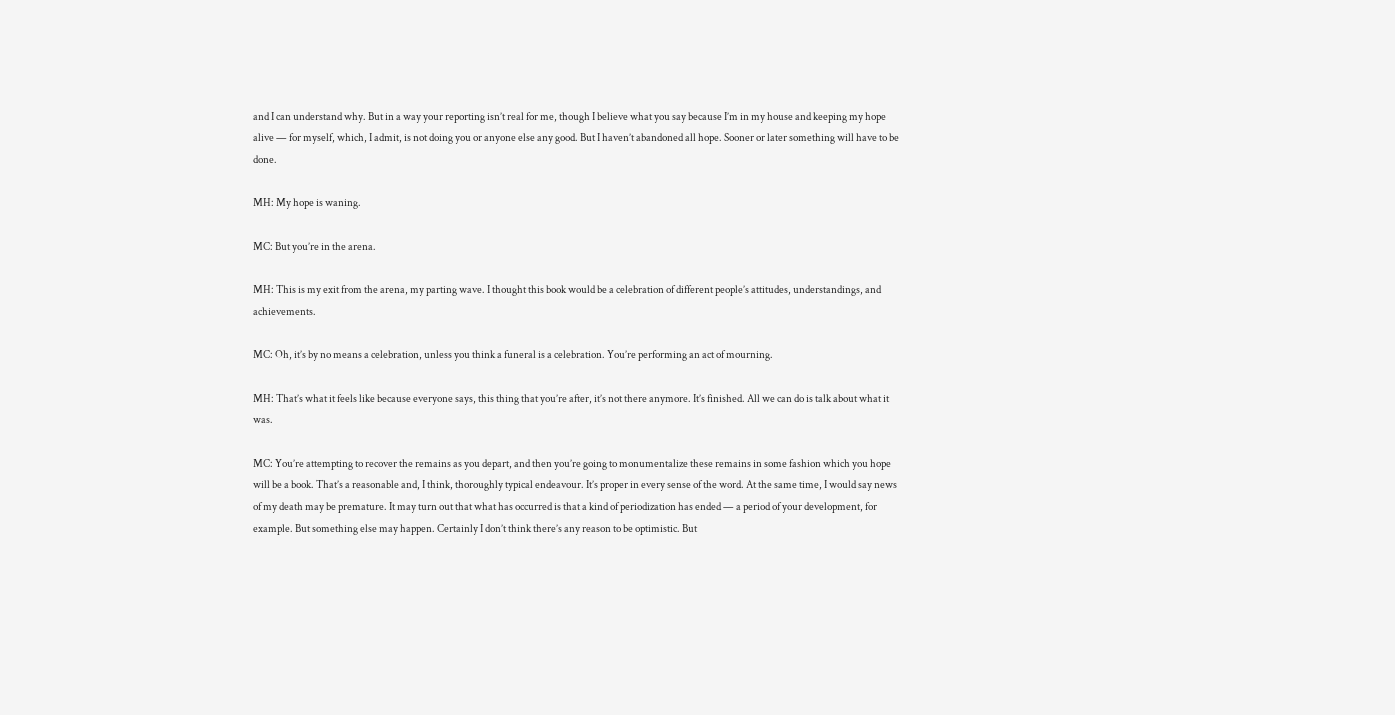and I can understand why. But in a way your reporting isn’t real for me, though I believe what you say because I’m in my house and keeping my hope alive — for myself, which, I admit, is not doing you or anyone else any good. But I haven’t abandoned all hope. Sooner or later something will have to be done.

MH: My hope is waning.

MC: But you’re in the arena.

MH: This is my exit from the arena, my parting wave. I thought this book would be a celebration of different people’s attitudes, understandings, and achievements.

MC: Oh, it’s by no means a celebration, unless you think a funeral is a celebration. You’re performing an act of mourning.

MH: That’s what it feels like because everyone says, this thing that you’re after, it’s not there anymore. It’s finished. All we can do is talk about what it was.

MC: You’re attempting to recover the remains as you depart, and then you’re going to monumentalize these remains in some fashion which you hope will be a book. That’s a reasonable and, I think, thoroughly typical endeavour. It’s proper in every sense of the word. At the same time, I would say news of my death may be premature. It may turn out that what has occurred is that a kind of periodization has ended — a period of your development, for example. But something else may happen. Certainly I don’t think there’s any reason to be optimistic. But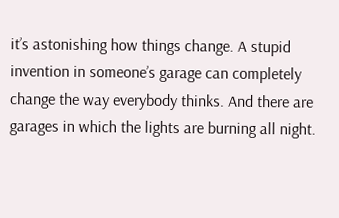it’s astonishing how things change. A stupid invention in someone’s garage can completely change the way everybody thinks. And there are garages in which the lights are burning all night.